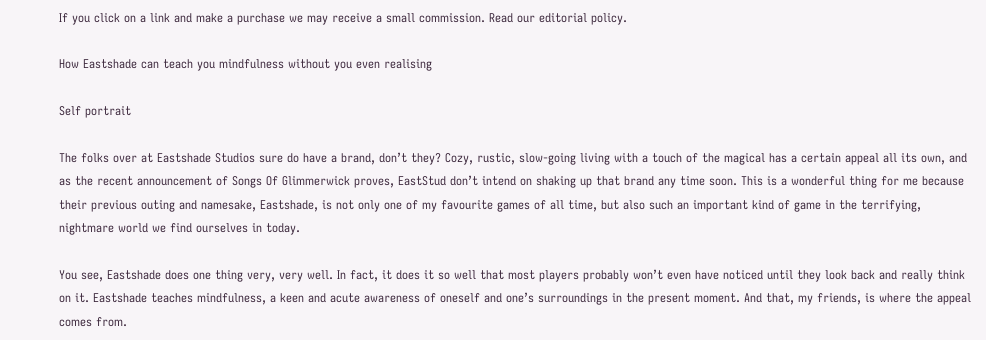If you click on a link and make a purchase we may receive a small commission. Read our editorial policy.

How Eastshade can teach you mindfulness without you even realising

Self portrait

The folks over at Eastshade Studios sure do have a brand, don’t they? Cozy, rustic, slow-going living with a touch of the magical has a certain appeal all its own, and as the recent announcement of Songs Of Glimmerwick proves, EastStud don’t intend on shaking up that brand any time soon. This is a wonderful thing for me because their previous outing and namesake, Eastshade, is not only one of my favourite games of all time, but also such an important kind of game in the terrifying, nightmare world we find ourselves in today.

You see, Eastshade does one thing very, very well. In fact, it does it so well that most players probably won’t even have noticed until they look back and really think on it. Eastshade teaches mindfulness, a keen and acute awareness of oneself and one’s surroundings in the present moment. And that, my friends, is where the appeal comes from.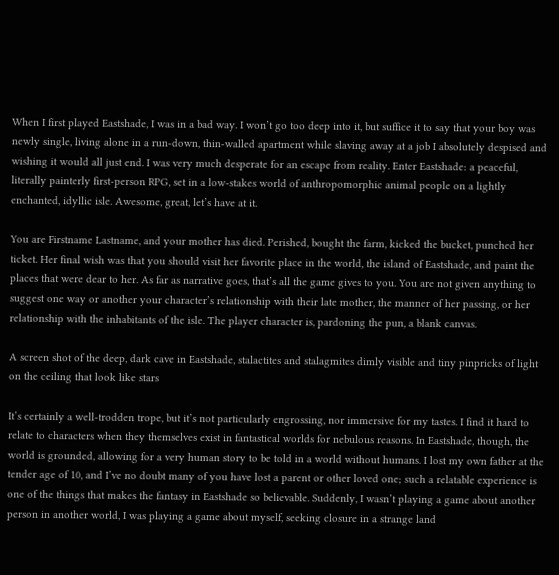When I first played Eastshade, I was in a bad way. I won’t go too deep into it, but suffice it to say that your boy was newly single, living alone in a run-down, thin-walled apartment while slaving away at a job I absolutely despised and wishing it would all just end. I was very much desperate for an escape from reality. Enter Eastshade: a peaceful, literally painterly first-person RPG, set in a low-stakes world of anthropomorphic animal people on a lightly enchanted, idyllic isle. Awesome, great, let’s have at it.

You are Firstname Lastname, and your mother has died. Perished, bought the farm, kicked the bucket, punched her ticket. Her final wish was that you should visit her favorite place in the world, the island of Eastshade, and paint the places that were dear to her. As far as narrative goes, that’s all the game gives to you. You are not given anything to suggest one way or another your character’s relationship with their late mother, the manner of her passing, or her relationship with the inhabitants of the isle. The player character is, pardoning the pun, a blank canvas.

A screen shot of the deep, dark cave in Eastshade, stalactites and stalagmites dimly visible and tiny pinpricks of light on the ceiling that look like stars

It’s certainly a well-trodden trope, but it’s not particularly engrossing, nor immersive for my tastes. I find it hard to relate to characters when they themselves exist in fantastical worlds for nebulous reasons. In Eastshade, though, the world is grounded, allowing for a very human story to be told in a world without humans. I lost my own father at the tender age of 10, and I’ve no doubt many of you have lost a parent or other loved one; such a relatable experience is one of the things that makes the fantasy in Eastshade so believable. Suddenly, I wasn’t playing a game about another person in another world, I was playing a game about myself, seeking closure in a strange land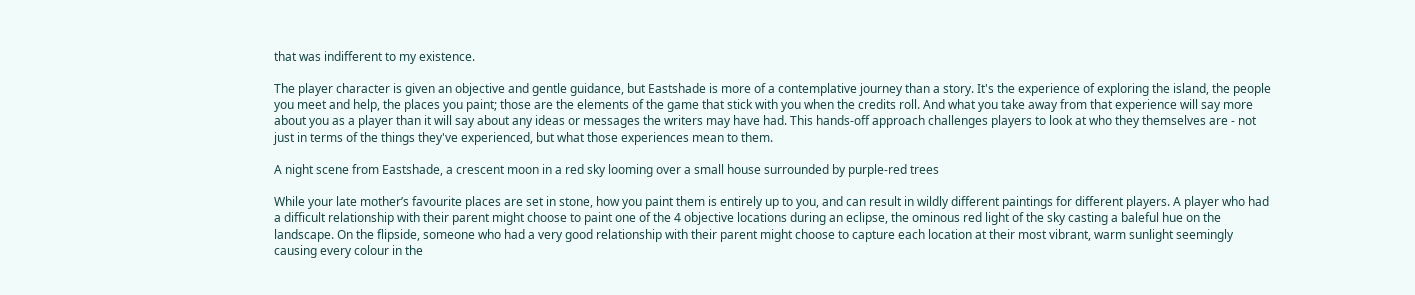that was indifferent to my existence.

The player character is given an objective and gentle guidance, but Eastshade is more of a contemplative journey than a story. It's the experience of exploring the island, the people you meet and help, the places you paint; those are the elements of the game that stick with you when the credits roll. And what you take away from that experience will say more about you as a player than it will say about any ideas or messages the writers may have had. This hands-off approach challenges players to look at who they themselves are - not just in terms of the things they've experienced, but what those experiences mean to them.

A night scene from Eastshade, a crescent moon in a red sky looming over a small house surrounded by purple-red trees

While your late mother’s favourite places are set in stone, how you paint them is entirely up to you, and can result in wildly different paintings for different players. A player who had a difficult relationship with their parent might choose to paint one of the 4 objective locations during an eclipse, the ominous red light of the sky casting a baleful hue on the landscape. On the flipside, someone who had a very good relationship with their parent might choose to capture each location at their most vibrant, warm sunlight seemingly causing every colour in the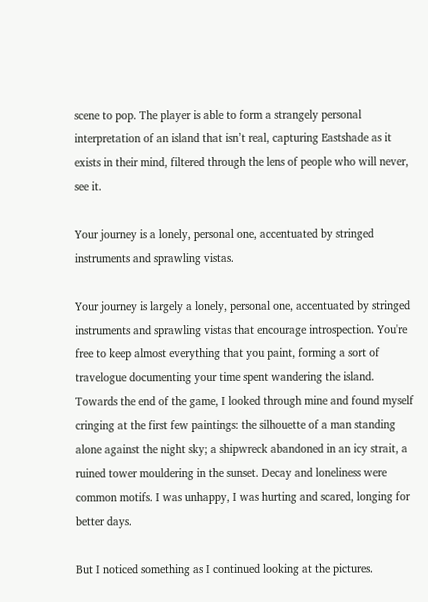scene to pop. The player is able to form a strangely personal interpretation of an island that isn’t real, capturing Eastshade as it exists in their mind, filtered through the lens of people who will never, see it.

Your journey is a lonely, personal one, accentuated by stringed instruments and sprawling vistas.

Your journey is largely a lonely, personal one, accentuated by stringed instruments and sprawling vistas that encourage introspection. You're free to keep almost everything that you paint, forming a sort of travelogue documenting your time spent wandering the island. Towards the end of the game, I looked through mine and found myself cringing at the first few paintings: the silhouette of a man standing alone against the night sky; a shipwreck abandoned in an icy strait, a ruined tower mouldering in the sunset. Decay and loneliness were common motifs. I was unhappy, I was hurting and scared, longing for better days.

But I noticed something as I continued looking at the pictures.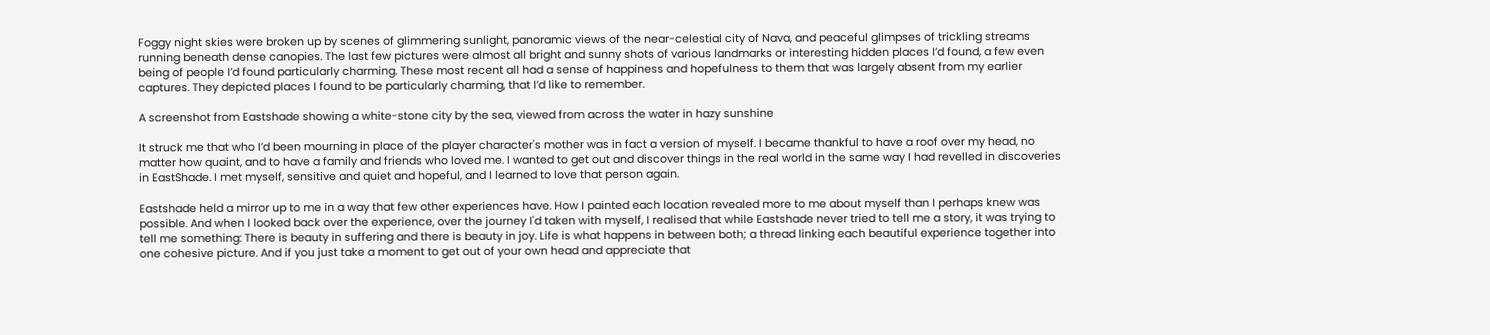Foggy night skies were broken up by scenes of glimmering sunlight, panoramic views of the near-celestial city of Nava, and peaceful glimpses of trickling streams running beneath dense canopies. The last few pictures were almost all bright and sunny shots of various landmarks or interesting hidden places I’d found, a few even being of people I’d found particularly charming. These most recent all had a sense of happiness and hopefulness to them that was largely absent from my earlier captures. They depicted places I found to be particularly charming, that I’d like to remember.

A screenshot from Eastshade showing a white-stone city by the sea, viewed from across the water in hazy sunshine

It struck me that who I’d been mourning in place of the player character's mother was in fact a version of myself. I became thankful to have a roof over my head, no matter how quaint, and to have a family and friends who loved me. I wanted to get out and discover things in the real world in the same way I had revelled in discoveries in EastShade. I met myself, sensitive and quiet and hopeful, and I learned to love that person again.

Eastshade held a mirror up to me in a way that few other experiences have. How I painted each location revealed more to me about myself than I perhaps knew was possible. And when I looked back over the experience, over the journey I'd taken with myself, I realised that while Eastshade never tried to tell me a story, it was trying to tell me something: There is beauty in suffering and there is beauty in joy. Life is what happens in between both; a thread linking each beautiful experience together into one cohesive picture. And if you just take a moment to get out of your own head and appreciate that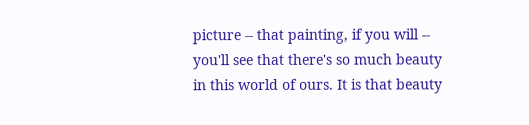picture -- that painting, if you will -- you'll see that there's so much beauty in this world of ours. It is that beauty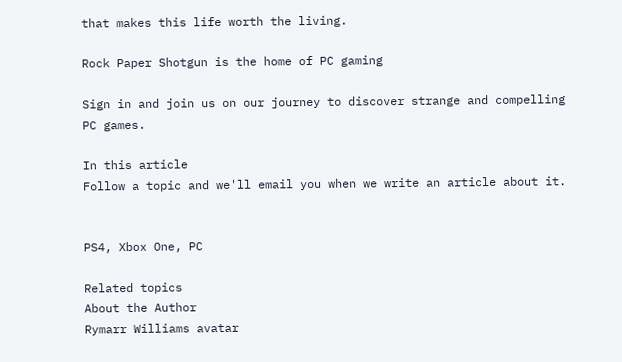that makes this life worth the living.

Rock Paper Shotgun is the home of PC gaming

Sign in and join us on our journey to discover strange and compelling PC games.

In this article
Follow a topic and we'll email you when we write an article about it.


PS4, Xbox One, PC

Related topics
About the Author
Rymarr Williams avatar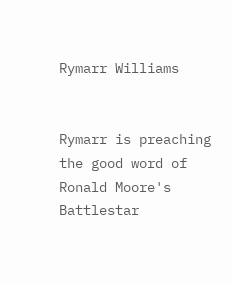Rymarr Williams


Rymarr is preaching the good word of Ronald Moore's Battlestar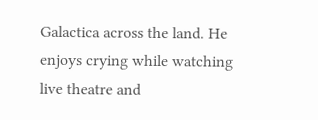Galactica across the land. He enjoys crying while watching live theatre and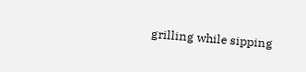grilling while sipping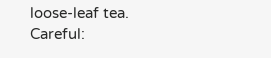loose-leaf tea. Careful: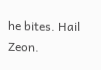he bites. Hail Zeon.